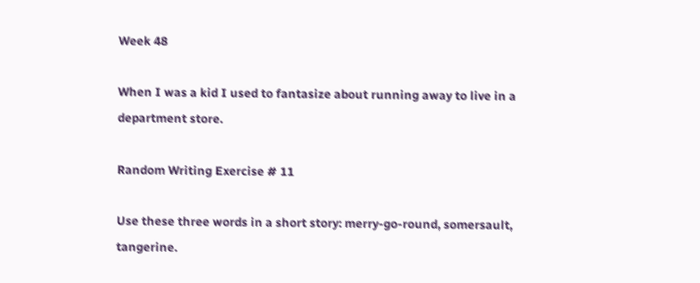Week 48

When I was a kid I used to fantasize about running away to live in a department store.

Random Writing Exercise # 11

Use these three words in a short story: merry-go-round, somersault, tangerine.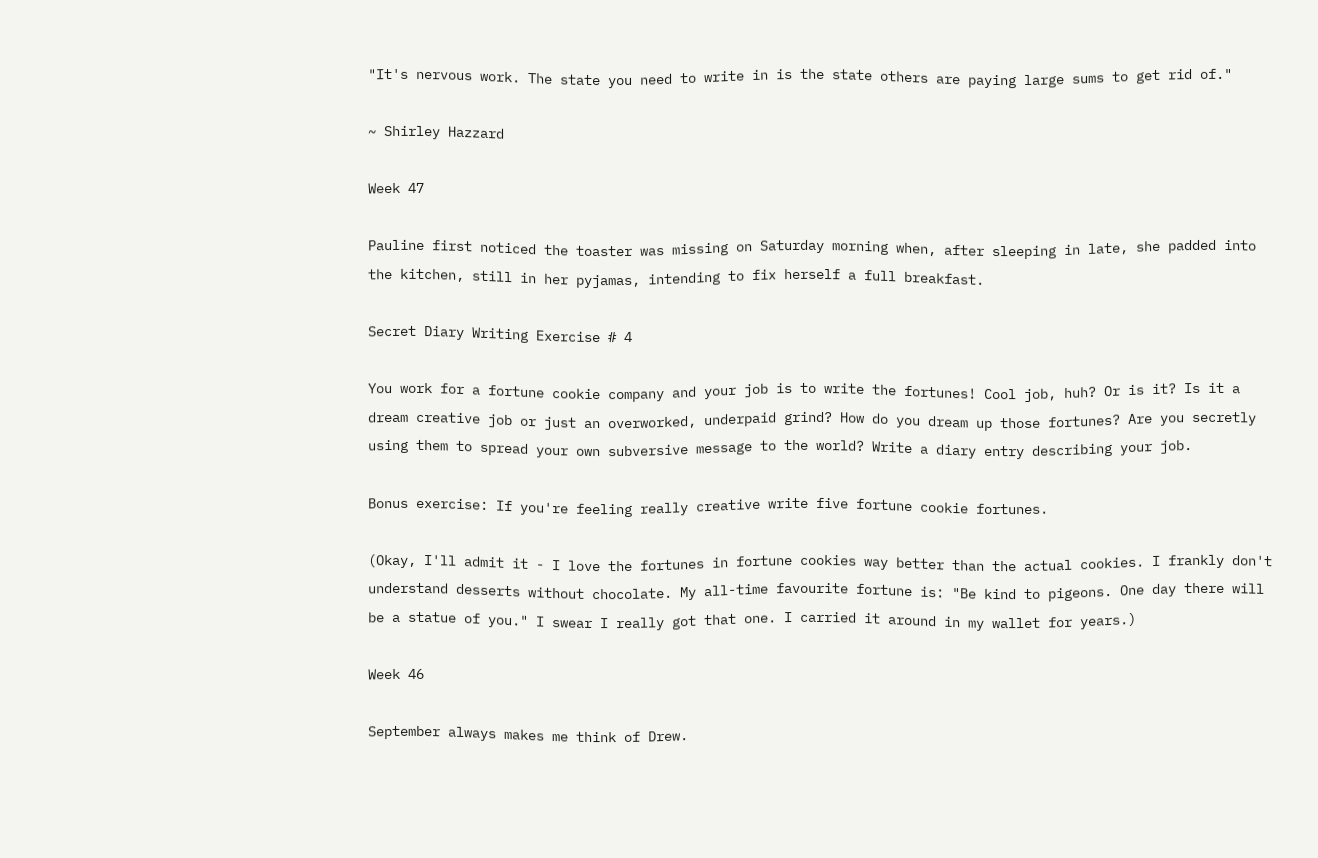"It's nervous work. The state you need to write in is the state others are paying large sums to get rid of."

~ Shirley Hazzard

Week 47

Pauline first noticed the toaster was missing on Saturday morning when, after sleeping in late, she padded into the kitchen, still in her pyjamas, intending to fix herself a full breakfast.

Secret Diary Writing Exercise # 4

You work for a fortune cookie company and your job is to write the fortunes! Cool job, huh? Or is it? Is it a dream creative job or just an overworked, underpaid grind? How do you dream up those fortunes? Are you secretly using them to spread your own subversive message to the world? Write a diary entry describing your job.

Bonus exercise: If you're feeling really creative write five fortune cookie fortunes.

(Okay, I'll admit it - I love the fortunes in fortune cookies way better than the actual cookies. I frankly don't understand desserts without chocolate. My all-time favourite fortune is: "Be kind to pigeons. One day there will be a statue of you." I swear I really got that one. I carried it around in my wallet for years.)

Week 46

September always makes me think of Drew.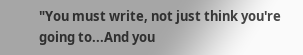"You must write, not just think you're going to...And you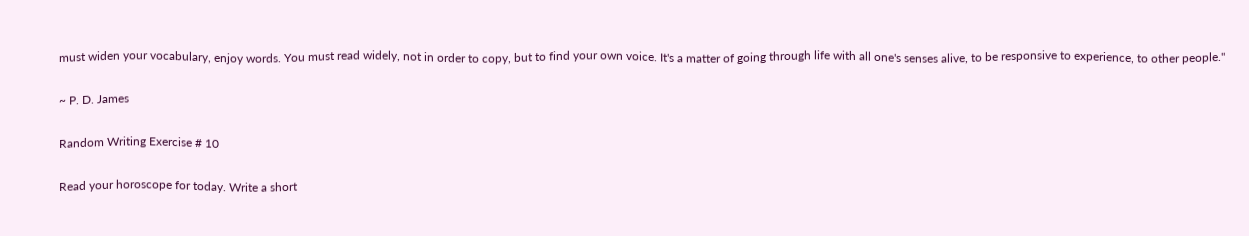must widen your vocabulary, enjoy words. You must read widely, not in order to copy, but to find your own voice. It's a matter of going through life with all one's senses alive, to be responsive to experience, to other people."

~ P. D. James

Random Writing Exercise # 10

Read your horoscope for today. Write a short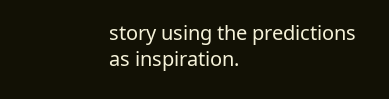story using the predictions as inspiration.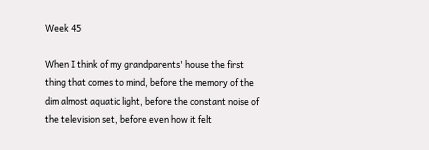Week 45

When I think of my grandparents' house the first thing that comes to mind, before the memory of the dim almost aquatic light, before the constant noise of the television set, before even how it felt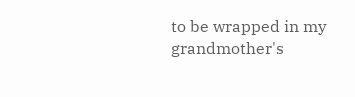to be wrapped in my grandmother's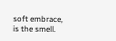soft embrace, is the smell.